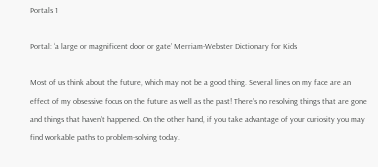Portals 1

Portal: ‘a large or magnificent door or gate’ Merriam-Webster Dictionary for Kids

Most of us think about the future, which may not be a good thing. Several lines on my face are an effect of my obsessive focus on the future as well as the past! There’s no resolving things that are gone and things that haven’t happened. On the other hand, if you take advantage of your curiosity you may find workable paths to problem-solving today.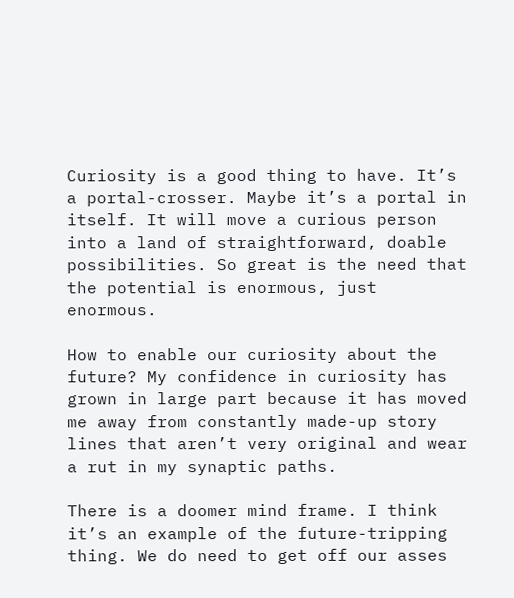Curiosity is a good thing to have. It’s a portal-crosser. Maybe it’s a portal in itself. It will move a curious person into a land of straightforward, doable possibilities. So great is the need that the potential is enormous, just enormous.

How to enable our curiosity about the future? My confidence in curiosity has grown in large part because it has moved me away from constantly made-up story lines that aren’t very original and wear a rut in my synaptic paths.

There is a doomer mind frame. I think it’s an example of the future-tripping thing. We do need to get off our asses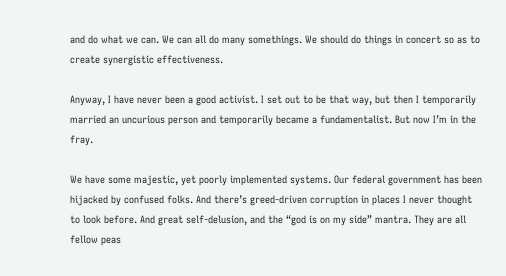and do what we can. We can all do many somethings. We should do things in concert so as to create synergistic effectiveness.

Anyway, I have never been a good activist. I set out to be that way, but then I temporarily married an uncurious person and temporarily became a fundamentalist. But now I’m in the fray.

We have some majestic, yet poorly implemented systems. Our federal government has been hijacked by confused folks. And there’s greed-driven corruption in places I never thought to look before. And great self-delusion, and the “god is on my side” mantra. They are all fellow peas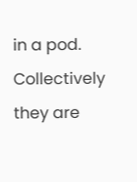in a pod. Collectively they are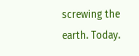screwing the earth. Today.